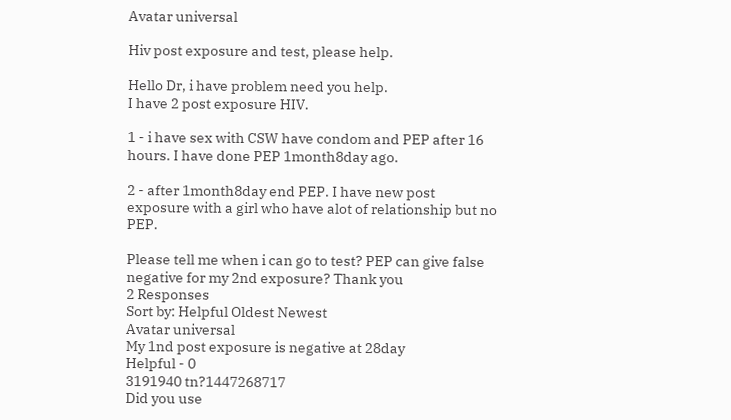Avatar universal

Hiv post exposure and test, please help.

Hello Dr, i have problem need you help.
I have 2 post exposure HIV.

1 - i have sex with CSW have condom and PEP after 16 hours. I have done PEP 1month8day ago.

2 - after 1month8day end PEP. I have new post exposure with a girl who have alot of relationship but no PEP.

Please tell me when i can go to test? PEP can give false negative for my 2nd exposure? Thank you
2 Responses
Sort by: Helpful Oldest Newest
Avatar universal
My 1nd post exposure is negative at 28day
Helpful - 0
3191940 tn?1447268717
Did you use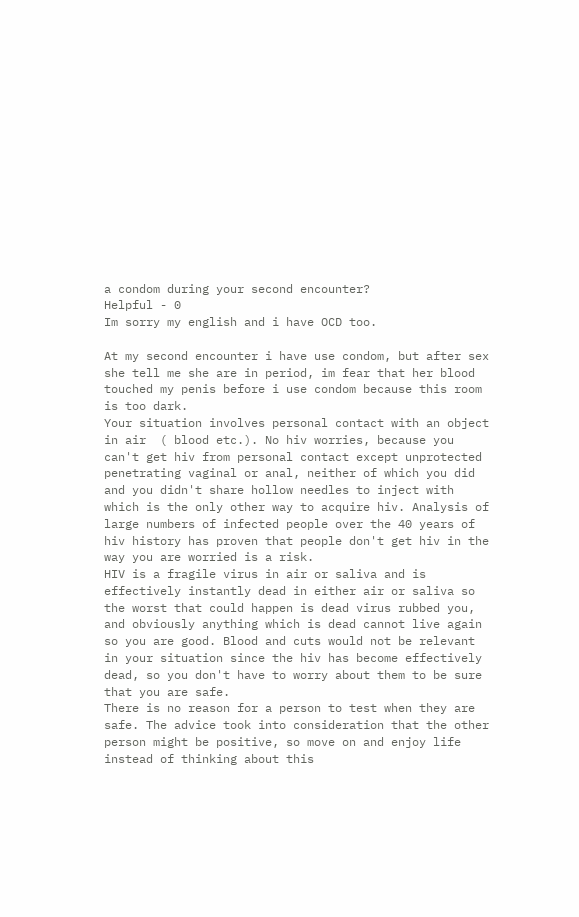a condom during your second encounter?
Helpful - 0
Im sorry my english and i have OCD too.

At my second encounter i have use condom, but after sex she tell me she are in period, im fear that her blood touched my penis before i use condom because this room is too dark.
Your situation involves personal contact with an object in air  ( blood etc.). No hiv worries, because you can't get hiv from personal contact except unprotected penetrating vaginal or anal, neither of which you did and you didn't share hollow needles to inject with which is the only other way to acquire hiv. Analysis of large numbers of infected people over the 40 years of hiv history has proven that people don't get hiv in the way you are worried is a risk.
HIV is a fragile virus in air or saliva and is effectively instantly dead in either air or saliva so the worst that could happen is dead virus rubbed you, and obviously anything which is dead cannot live again so you are good. Blood and cuts would not be relevant in your situation since the hiv has become effectively dead, so you don't have to worry about them to be sure that you are safe.
There is no reason for a person to test when they are safe. The advice took into consideration that the other person might be positive, so move on and enjoy life instead of thinking about this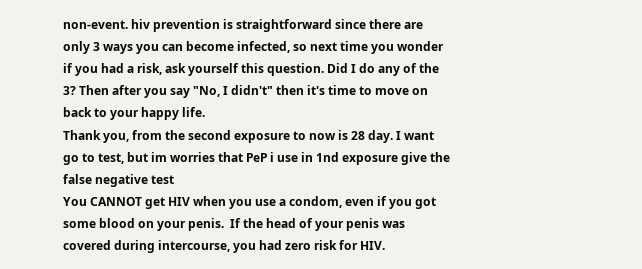non-event. hiv prevention is straightforward since there are only 3 ways you can become infected, so next time you wonder if you had a risk, ask yourself this question. Did I do any of the 3? Then after you say "No, I didn't" then it's time to move on back to your happy life.
Thank you, from the second exposure to now is 28 day. I want go to test, but im worries that PeP i use in 1nd exposure give the false negative test
You CANNOT get HIV when you use a condom, even if you got some blood on your penis.  If the head of your penis was covered during intercourse, you had zero risk for HIV.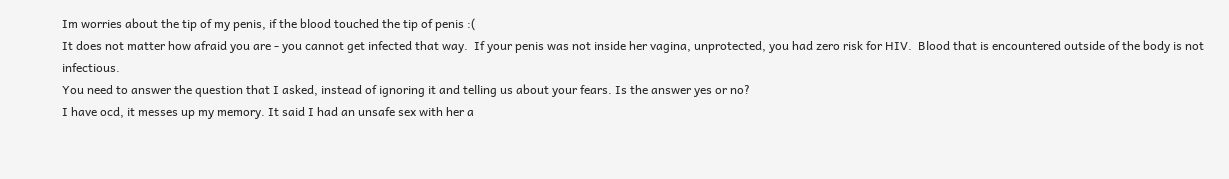Im worries about the tip of my penis, if the blood touched the tip of penis :(
It does not matter how afraid you are - you cannot get infected that way.  If your penis was not inside her vagina, unprotected, you had zero risk for HIV.  Blood that is encountered outside of the body is not infectious.
You need to answer the question that I asked, instead of ignoring it and telling us about your fears. Is the answer yes or no?
I have ocd, it messes up my memory. It said I had an unsafe sex with her a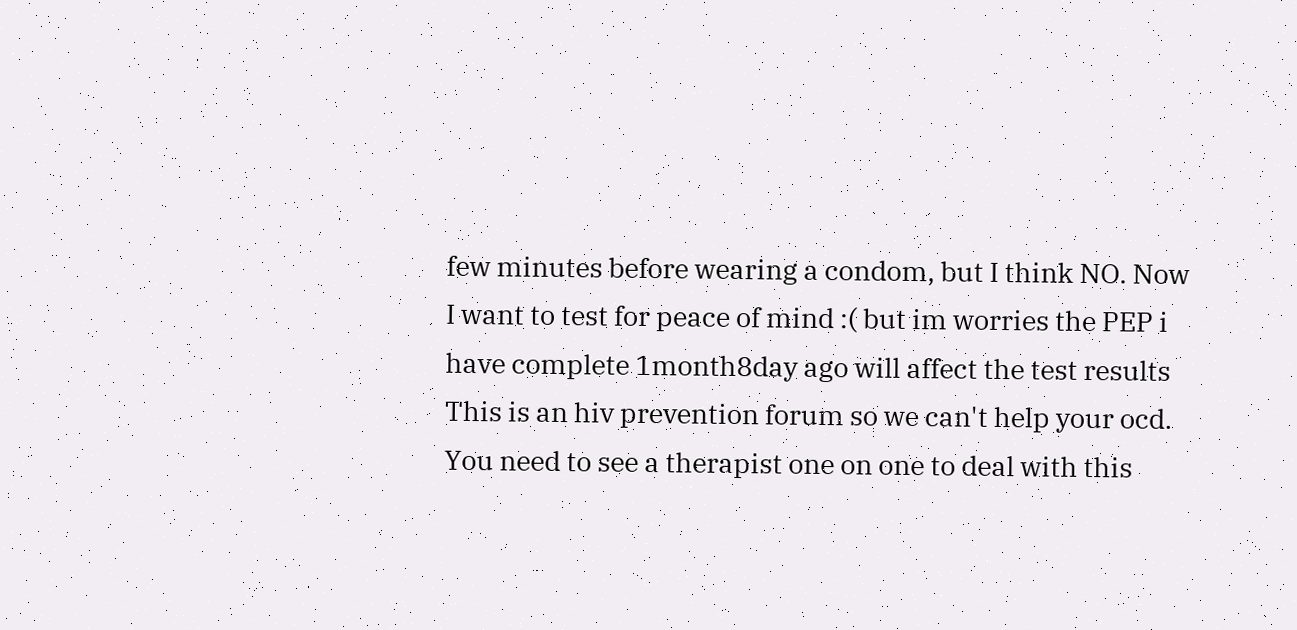few minutes before wearing a condom, but I think NO. Now I want to test for peace of mind :( but im worries the PEP i have complete 1month8day ago will affect the test results
This is an hiv prevention forum so we can't help your ocd. You need to see a therapist one on one to deal with this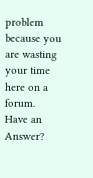problem because you are wasting your time here on a forum.
Have an Answer?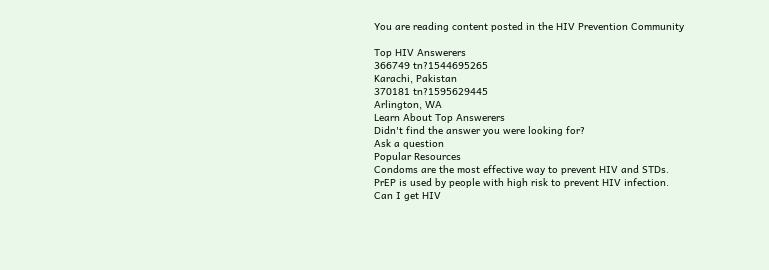You are reading content posted in the HIV Prevention Community

Top HIV Answerers
366749 tn?1544695265
Karachi, Pakistan
370181 tn?1595629445
Arlington, WA
Learn About Top Answerers
Didn't find the answer you were looking for?
Ask a question
Popular Resources
Condoms are the most effective way to prevent HIV and STDs.
PrEP is used by people with high risk to prevent HIV infection.
Can I get HIV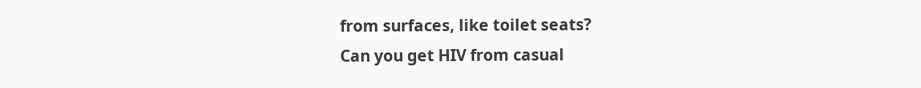from surfaces, like toilet seats?
Can you get HIV from casual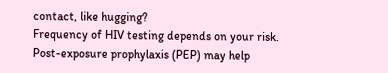contact, like hugging?
Frequency of HIV testing depends on your risk.
Post-exposure prophylaxis (PEP) may help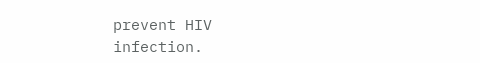prevent HIV infection.